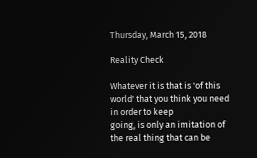Thursday, March 15, 2018

Reality Check

Whatever it is that is 'of this world' that you think you need in order to keep
going, is only an imitation of the real thing that can be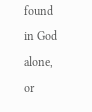found in God alone,
or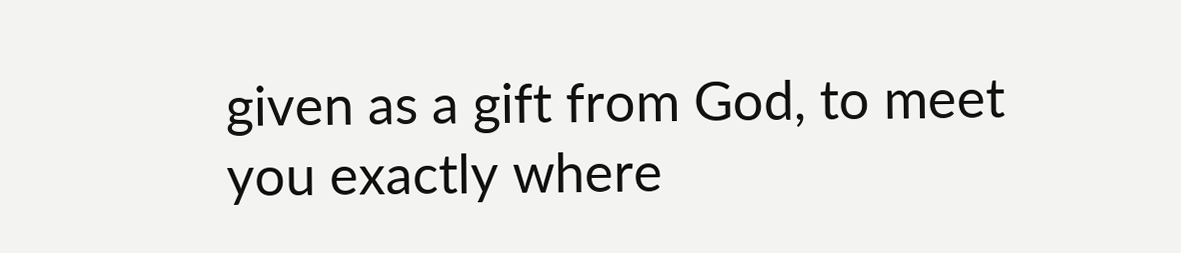given as a gift from God, to meet you exactly where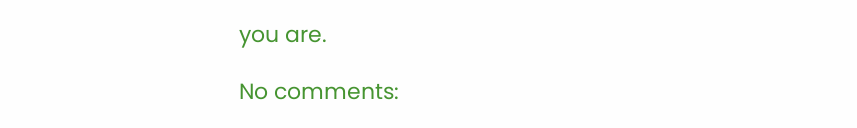you are.

No comments: